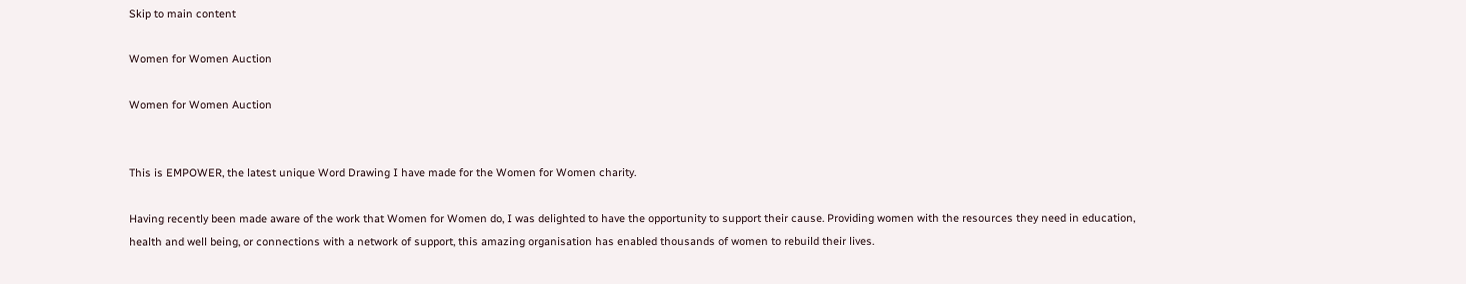Skip to main content

Women for Women Auction

Women for Women Auction


This is EMPOWER, the latest unique Word Drawing I have made for the Women for Women charity.

Having recently been made aware of the work that Women for Women do, I was delighted to have the opportunity to support their cause. Providing women with the resources they need in education, health and well being, or connections with a network of support, this amazing organisation has enabled thousands of women to rebuild their lives.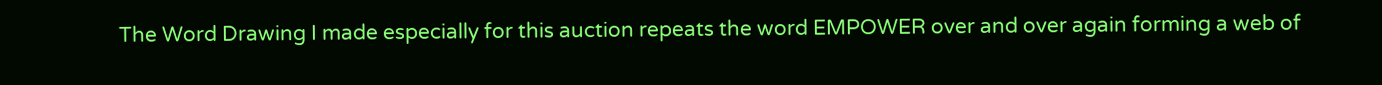The Word Drawing I made especially for this auction repeats the word EMPOWER over and over again forming a web of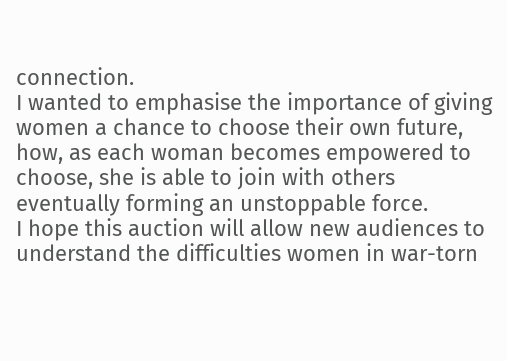connection.
I wanted to emphasise the importance of giving women a chance to choose their own future, how, as each woman becomes empowered to choose, she is able to join with others eventually forming an unstoppable force.
I hope this auction will allow new audiences to understand the difficulties women in war-torn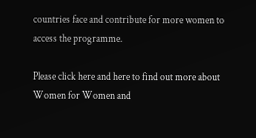countries face and contribute for more women to access the programme.

Please click here and here to find out more about Women for Women and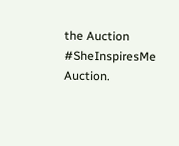the Auction #SheInspiresMe Auction.